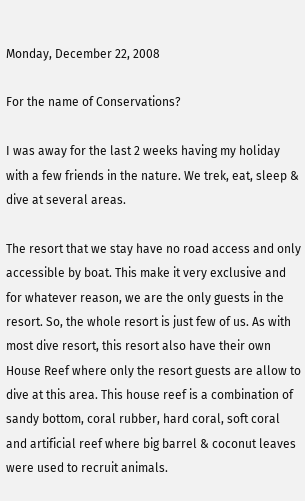Monday, December 22, 2008

For the name of Conservations?

I was away for the last 2 weeks having my holiday with a few friends in the nature. We trek, eat, sleep & dive at several areas.

The resort that we stay have no road access and only accessible by boat. This make it very exclusive and for whatever reason, we are the only guests in the resort. So, the whole resort is just few of us. As with most dive resort, this resort also have their own House Reef where only the resort guests are allow to dive at this area. This house reef is a combination of sandy bottom, coral rubber, hard coral, soft coral and artificial reef where big barrel & coconut leaves were used to recruit animals.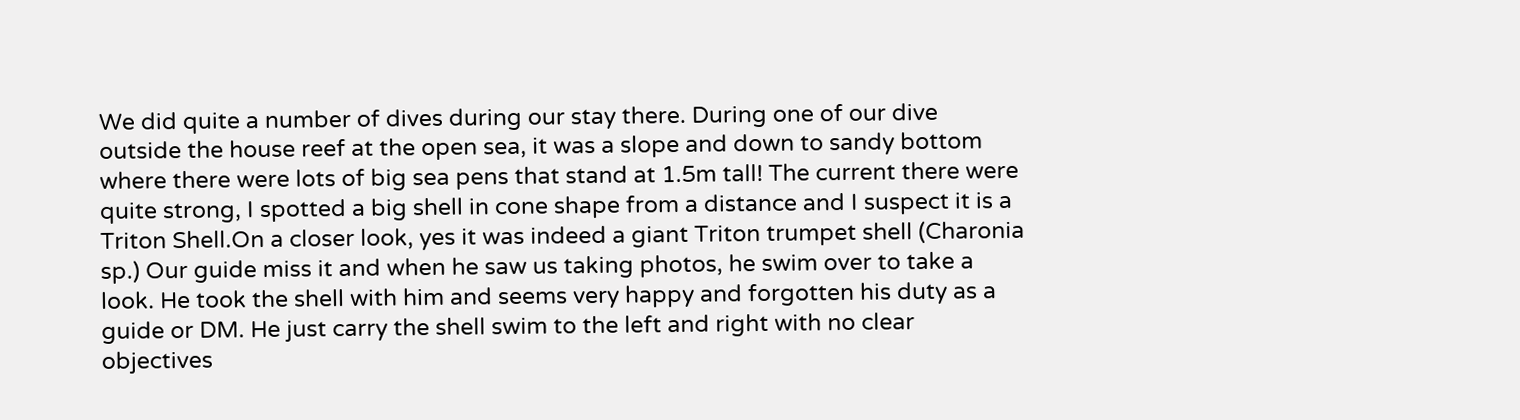We did quite a number of dives during our stay there. During one of our dive outside the house reef at the open sea, it was a slope and down to sandy bottom where there were lots of big sea pens that stand at 1.5m tall! The current there were quite strong, I spotted a big shell in cone shape from a distance and I suspect it is a Triton Shell.On a closer look, yes it was indeed a giant Triton trumpet shell (Charonia sp.) Our guide miss it and when he saw us taking photos, he swim over to take a look. He took the shell with him and seems very happy and forgotten his duty as a guide or DM. He just carry the shell swim to the left and right with no clear objectives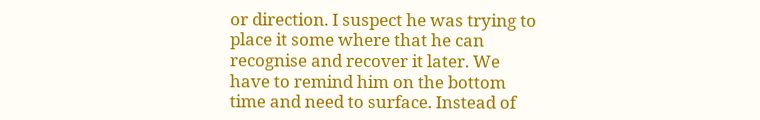or direction. I suspect he was trying to place it some where that he can recognise and recover it later. We have to remind him on the bottom time and need to surface. Instead of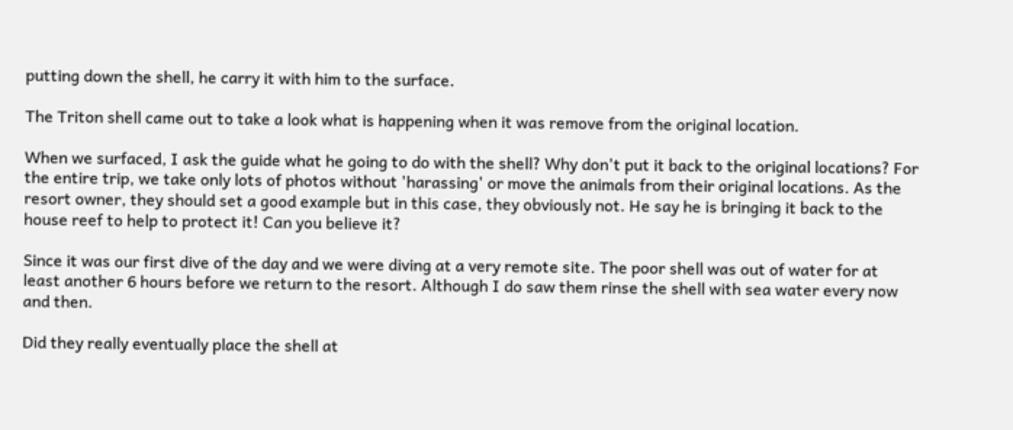putting down the shell, he carry it with him to the surface.

The Triton shell came out to take a look what is happening when it was remove from the original location.

When we surfaced, I ask the guide what he going to do with the shell? Why don't put it back to the original locations? For the entire trip, we take only lots of photos without 'harassing' or move the animals from their original locations. As the resort owner, they should set a good example but in this case, they obviously not. He say he is bringing it back to the house reef to help to protect it! Can you believe it?

Since it was our first dive of the day and we were diving at a very remote site. The poor shell was out of water for at least another 6 hours before we return to the resort. Although I do saw them rinse the shell with sea water every now and then.

Did they really eventually place the shell at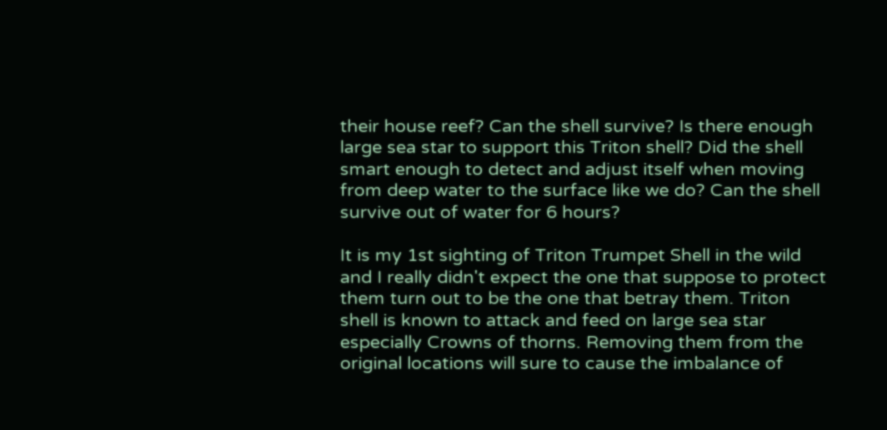their house reef? Can the shell survive? Is there enough large sea star to support this Triton shell? Did the shell smart enough to detect and adjust itself when moving from deep water to the surface like we do? Can the shell survive out of water for 6 hours?

It is my 1st sighting of Triton Trumpet Shell in the wild and I really didn't expect the one that suppose to protect them turn out to be the one that betray them. Triton shell is known to attack and feed on large sea star especially Crowns of thorns. Removing them from the original locations will sure to cause the imbalance of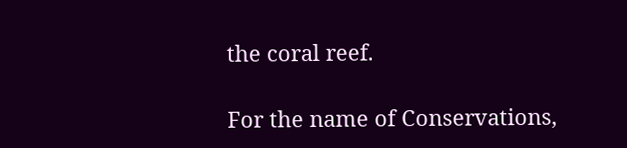the coral reef.

For the name of Conservations,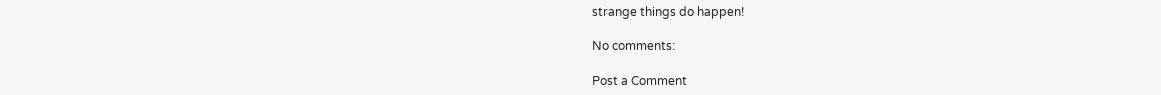strange things do happen!

No comments:

Post a Comment